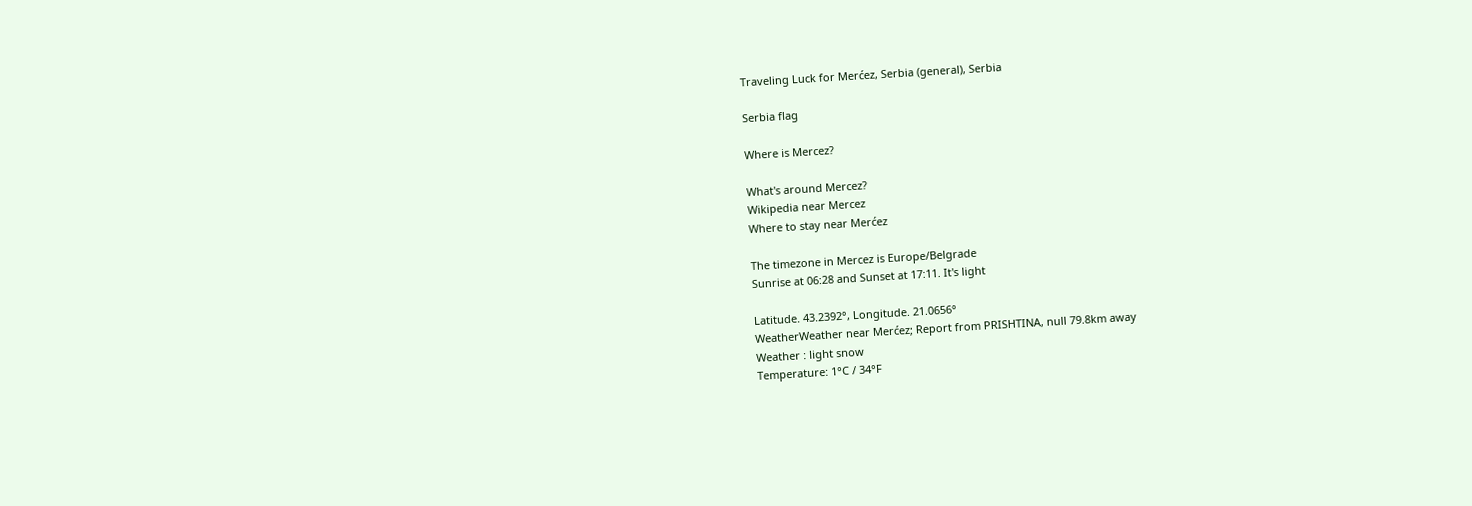Traveling Luck for Merćez, Serbia (general), Serbia

Serbia flag

Where is Mercez?

What's around Mercez?
Wikipedia near Mercez
Where to stay near Merćez

The timezone in Mercez is Europe/Belgrade
Sunrise at 06:28 and Sunset at 17:11. It's light

Latitude. 43.2392°, Longitude. 21.0656°
WeatherWeather near Merćez; Report from PRISHTINA, null 79.8km away
Weather : light snow
Temperature: 1°C / 34°F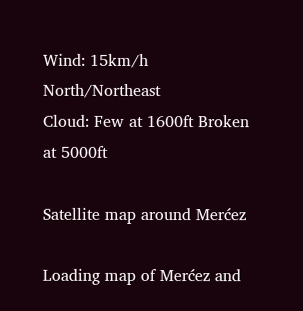Wind: 15km/h North/Northeast
Cloud: Few at 1600ft Broken at 5000ft

Satellite map around Merćez

Loading map of Merćez and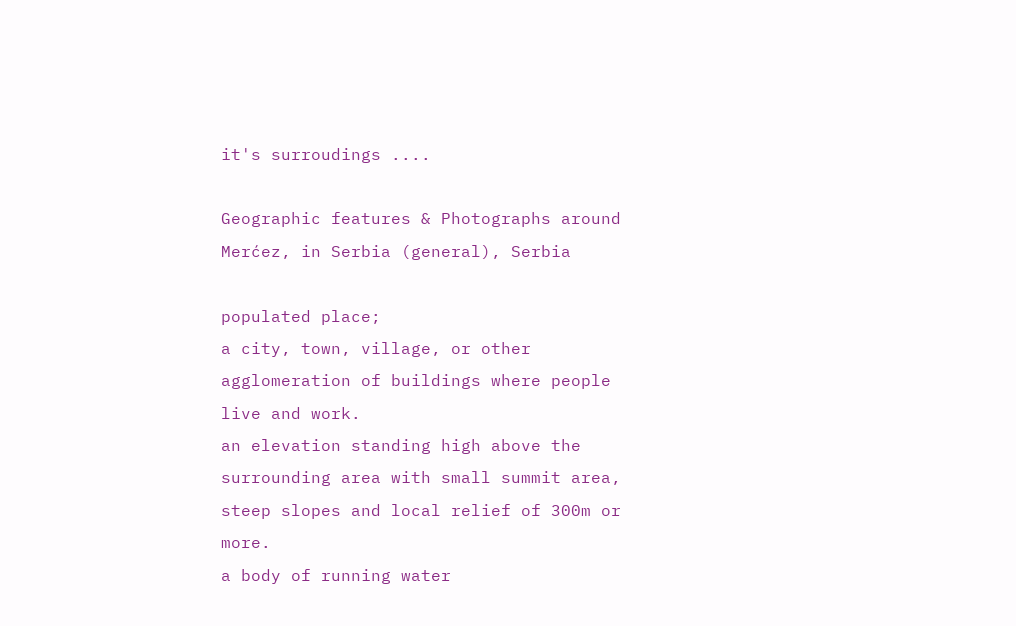it's surroudings ....

Geographic features & Photographs around Merćez, in Serbia (general), Serbia

populated place;
a city, town, village, or other agglomeration of buildings where people live and work.
an elevation standing high above the surrounding area with small summit area, steep slopes and local relief of 300m or more.
a body of running water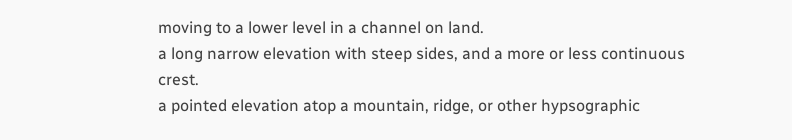moving to a lower level in a channel on land.
a long narrow elevation with steep sides, and a more or less continuous crest.
a pointed elevation atop a mountain, ridge, or other hypsographic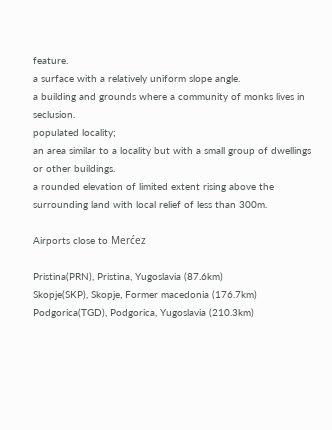feature.
a surface with a relatively uniform slope angle.
a building and grounds where a community of monks lives in seclusion.
populated locality;
an area similar to a locality but with a small group of dwellings or other buildings.
a rounded elevation of limited extent rising above the surrounding land with local relief of less than 300m.

Airports close to Merćez

Pristina(PRN), Pristina, Yugoslavia (87.6km)
Skopje(SKP), Skopje, Former macedonia (176.7km)
Podgorica(TGD), Podgorica, Yugoslavia (210.3km)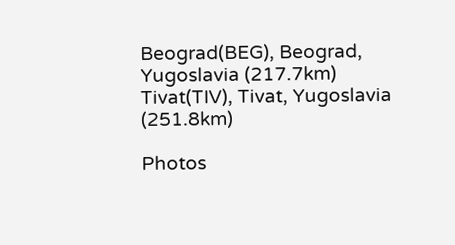Beograd(BEG), Beograd, Yugoslavia (217.7km)
Tivat(TIV), Tivat, Yugoslavia (251.8km)

Photos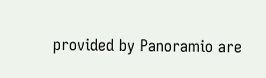provided by Panoramio are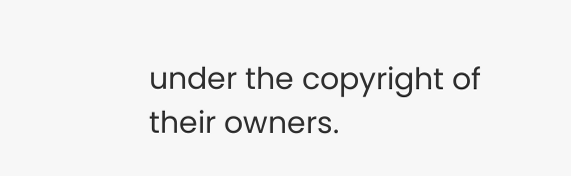under the copyright of their owners.